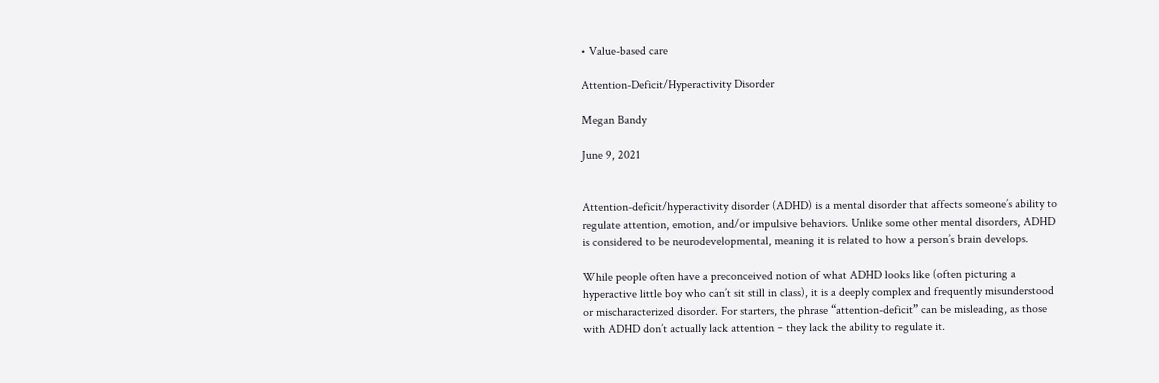• Value-based care

Attention-Deficit/Hyperactivity Disorder

Megan Bandy

June 9, 2021


Attention-deficit/hyperactivity disorder (ADHD) is a mental disorder that affects someone’s ability to regulate attention, emotion, and/or impulsive behaviors. Unlike some other mental disorders, ADHD is considered to be neurodevelopmental, meaning it is related to how a person’s brain develops.

While people often have a preconceived notion of what ADHD looks like (often picturing a hyperactive little boy who can’t sit still in class), it is a deeply complex and frequently misunderstood or mischaracterized disorder. For starters, the phrase “attention-deficit” can be misleading, as those with ADHD don’t actually lack attention﹣they lack the ability to regulate it.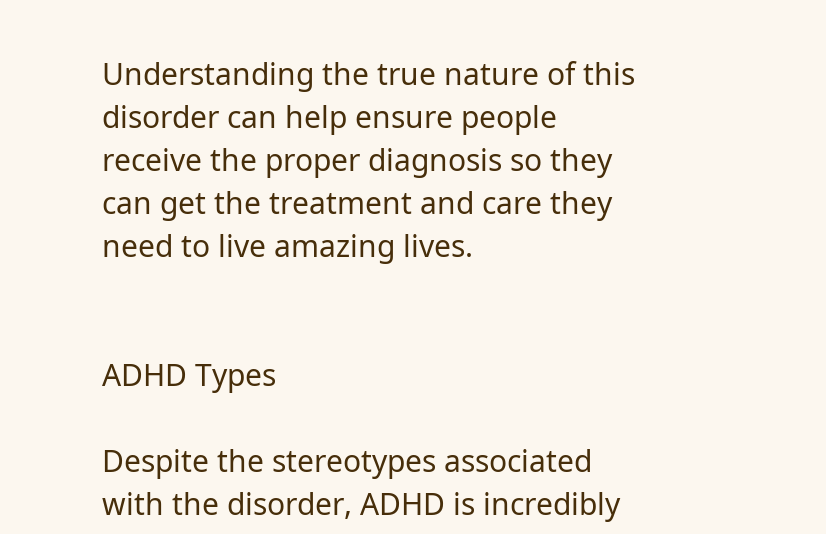Understanding the true nature of this disorder can help ensure people receive the proper diagnosis so they can get the treatment and care they need to live amazing lives.


ADHD Types

Despite the stereotypes associated with the disorder, ADHD is incredibly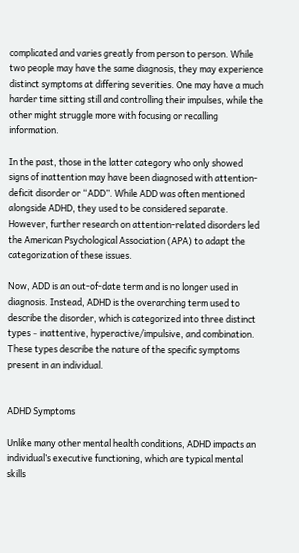complicated and varies greatly from person to person. While two people may have the same diagnosis, they may experience distinct symptoms at differing severities. One may have a much harder time sitting still and controlling their impulses, while the other might struggle more with focusing or recalling information.

In the past, those in the latter category who only showed signs of inattention may have been diagnosed with attention-deficit disorder or “ADD”. While ADD was often mentioned alongside ADHD, they used to be considered separate. However, further research on attention-related disorders led the American Psychological Association (APA) to adapt the categorization of these issues.

Now, ADD is an out-of-date term and is no longer used in diagnosis. Instead, ADHD is the overarching term used to describe the disorder, which is categorized into three distinct types﹣inattentive, hyperactive/impulsive, and combination. These types describe the nature of the specific symptoms present in an individual.


ADHD Symptoms

Unlike many other mental health conditions, ADHD impacts an individual’s executive functioning, which are typical mental skills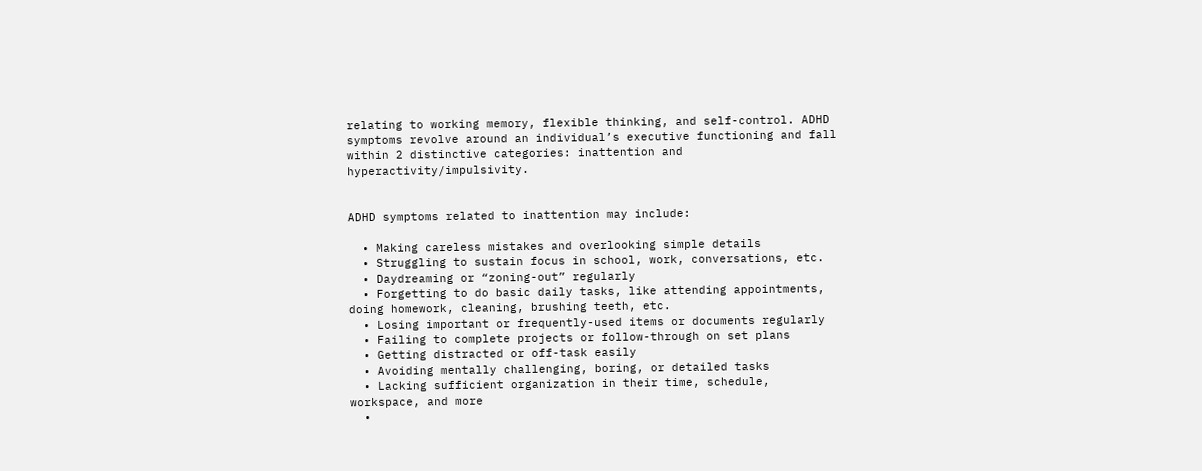relating to working memory, flexible thinking, and self-control. ADHD symptoms revolve around an individual’s executive functioning and fall within 2 distinctive categories: inattention and hyperactivity/impulsivity.


ADHD symptoms related to inattention may include:

  • Making careless mistakes and overlooking simple details
  • Struggling to sustain focus in school, work, conversations, etc.
  • Daydreaming or “zoning-out” regularly
  • Forgetting to do basic daily tasks, like attending appointments, doing homework, cleaning, brushing teeth, etc.
  • Losing important or frequently-used items or documents regularly
  • Failing to complete projects or follow-through on set plans
  • Getting distracted or off-task easily
  • Avoiding mentally challenging, boring, or detailed tasks
  • Lacking sufficient organization in their time, schedule, workspace, and more
  •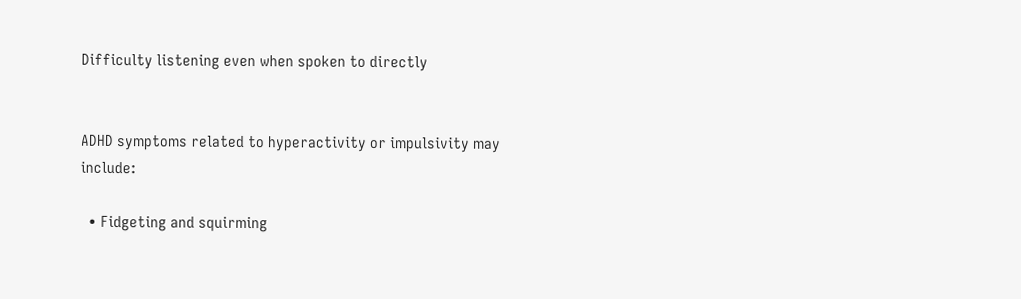Difficulty listening even when spoken to directly


ADHD symptoms related to hyperactivity or impulsivity may include:

  • Fidgeting and squirming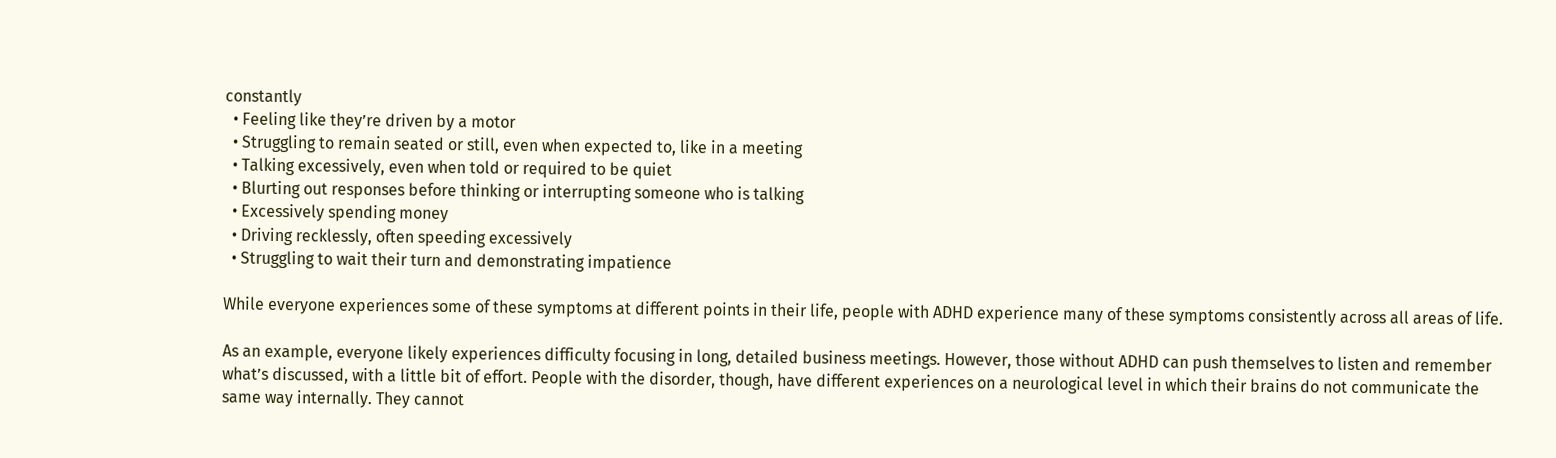constantly
  • Feeling like they’re driven by a motor
  • Struggling to remain seated or still, even when expected to, like in a meeting
  • Talking excessively, even when told or required to be quiet
  • Blurting out responses before thinking or interrupting someone who is talking
  • Excessively spending money
  • Driving recklessly, often speeding excessively
  • Struggling to wait their turn and demonstrating impatience

While everyone experiences some of these symptoms at different points in their life, people with ADHD experience many of these symptoms consistently across all areas of life.

As an example, everyone likely experiences difficulty focusing in long, detailed business meetings. However, those without ADHD can push themselves to listen and remember what’s discussed, with a little bit of effort. People with the disorder, though, have different experiences on a neurological level in which their brains do not communicate the same way internally. They cannot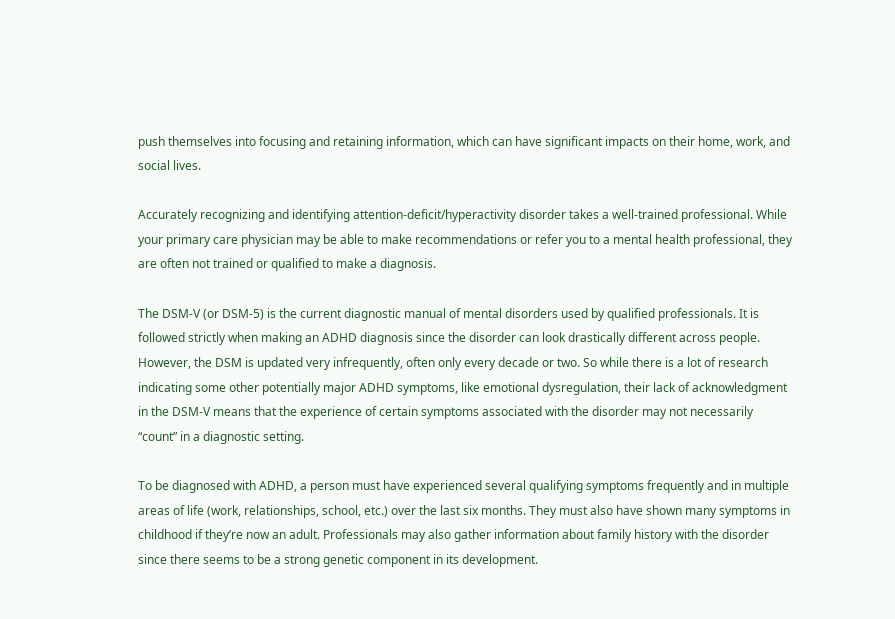push themselves into focusing and retaining information, which can have significant impacts on their home, work, and social lives.

Accurately recognizing and identifying attention-deficit/hyperactivity disorder takes a well-trained professional. While your primary care physician may be able to make recommendations or refer you to a mental health professional, they are often not trained or qualified to make a diagnosis.

The DSM-V (or DSM-5) is the current diagnostic manual of mental disorders used by qualified professionals. It is followed strictly when making an ADHD diagnosis since the disorder can look drastically different across people. However, the DSM is updated very infrequently, often only every decade or two. So while there is a lot of research indicating some other potentially major ADHD symptoms, like emotional dysregulation, their lack of acknowledgment in the DSM-V means that the experience of certain symptoms associated with the disorder may not necessarily “count” in a diagnostic setting.

To be diagnosed with ADHD, a person must have experienced several qualifying symptoms frequently and in multiple areas of life (work, relationships, school, etc.) over the last six months. They must also have shown many symptoms in childhood if they’re now an adult. Professionals may also gather information about family history with the disorder since there seems to be a strong genetic component in its development.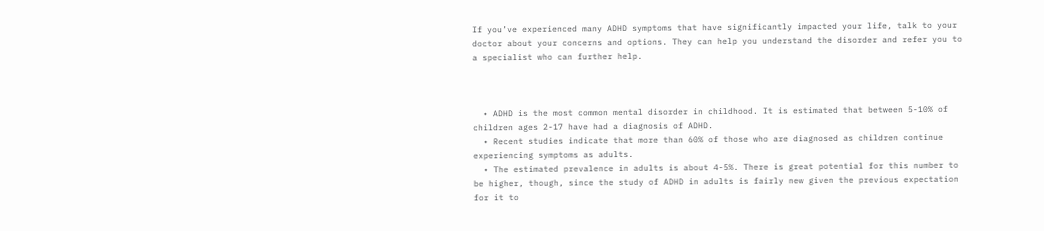If you’ve experienced many ADHD symptoms that have significantly impacted your life, talk to your doctor about your concerns and options. They can help you understand the disorder and refer you to a specialist who can further help.



  • ADHD is the most common mental disorder in childhood. It is estimated that between 5-10% of children ages 2-17 have had a diagnosis of ADHD.
  • Recent studies indicate that more than 60% of those who are diagnosed as children continue experiencing symptoms as adults.
  • The estimated prevalence in adults is about 4-5%. There is great potential for this number to be higher, though, since the study of ADHD in adults is fairly new given the previous expectation for it to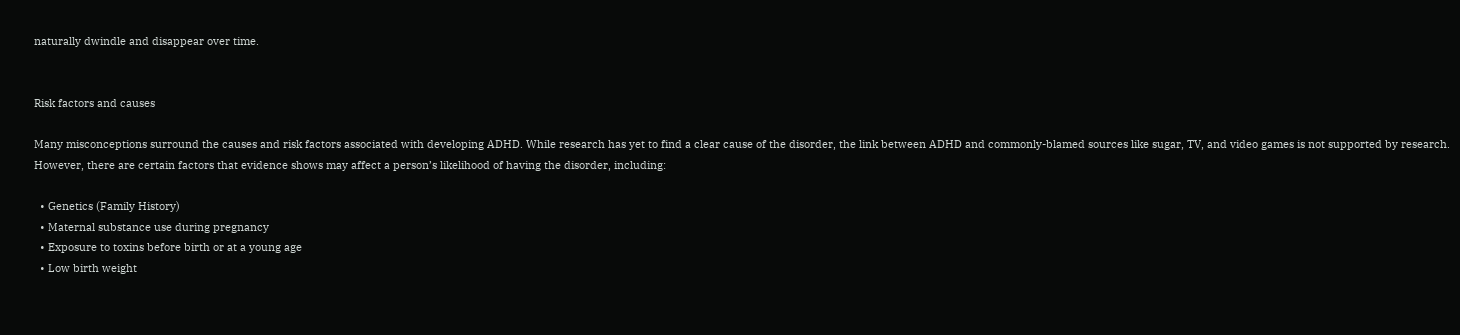naturally dwindle and disappear over time.


Risk factors and causes

Many misconceptions surround the causes and risk factors associated with developing ADHD. While research has yet to find a clear cause of the disorder, the link between ADHD and commonly-blamed sources like sugar, TV, and video games is not supported by research. However, there are certain factors that evidence shows may affect a person’s likelihood of having the disorder, including:

  • Genetics (Family History)
  • Maternal substance use during pregnancy
  • Exposure to toxins before birth or at a young age
  • Low birth weight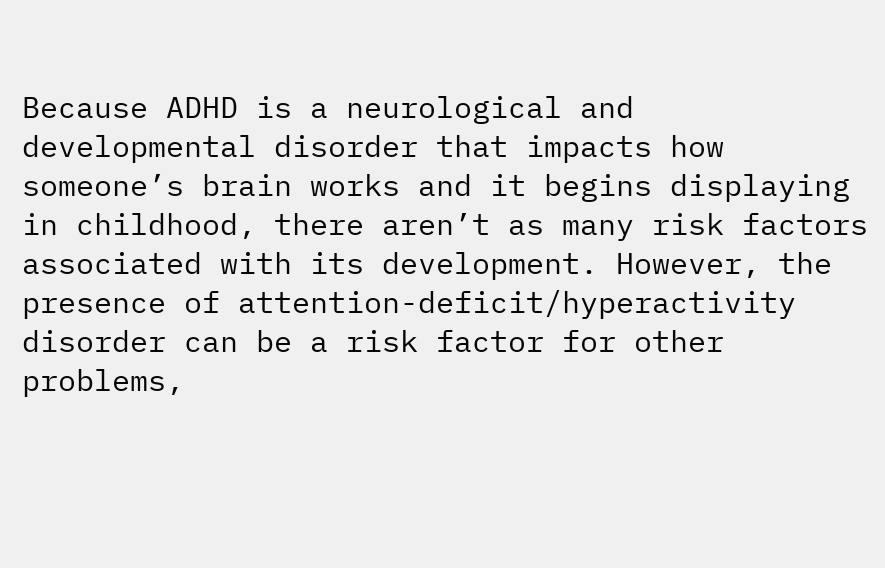Because ADHD is a neurological and developmental disorder that impacts how someone’s brain works and it begins displaying in childhood, there aren’t as many risk factors associated with its development. However, the presence of attention-deficit/hyperactivity disorder can be a risk factor for other problems,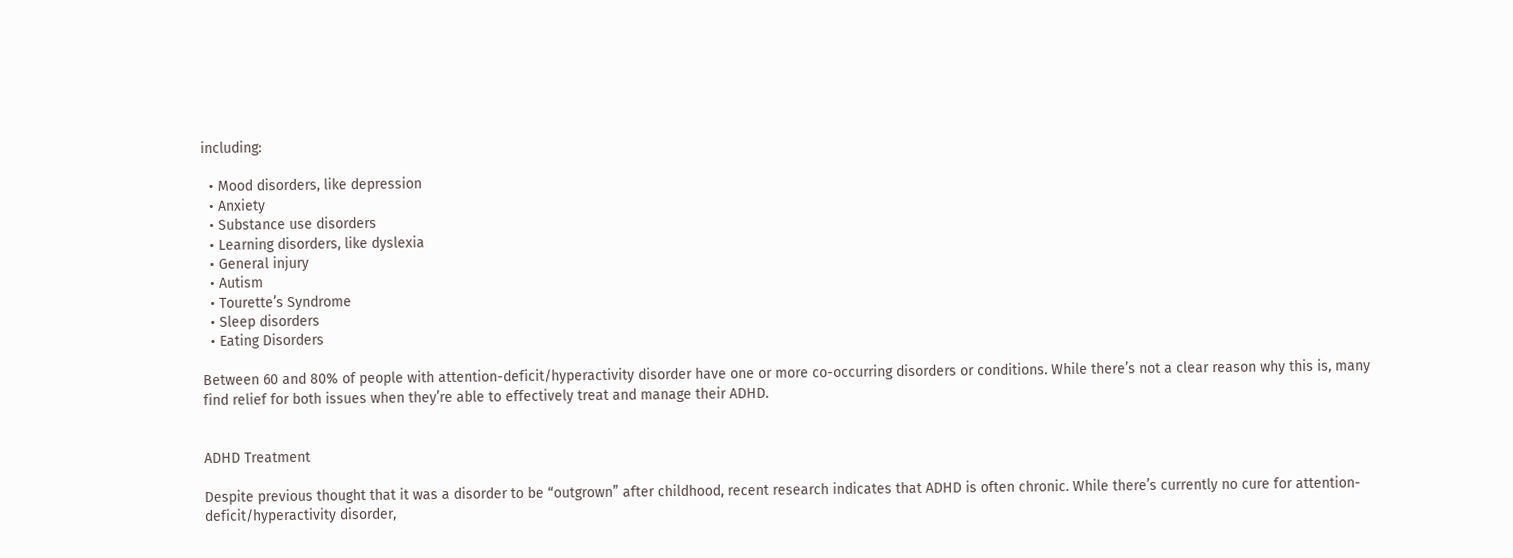including:

  • Mood disorders, like depression
  • Anxiety
  • Substance use disorders
  • Learning disorders, like dyslexia
  • General injury
  • Autism
  • Tourette’s Syndrome
  • Sleep disorders
  • Eating Disorders

Between 60 and 80% of people with attention-deficit/hyperactivity disorder have one or more co-occurring disorders or conditions. While there’s not a clear reason why this is, many find relief for both issues when they’re able to effectively treat and manage their ADHD.


ADHD Treatment

Despite previous thought that it was a disorder to be “outgrown” after childhood, recent research indicates that ADHD is often chronic. While there’s currently no cure for attention-deficit/hyperactivity disorder,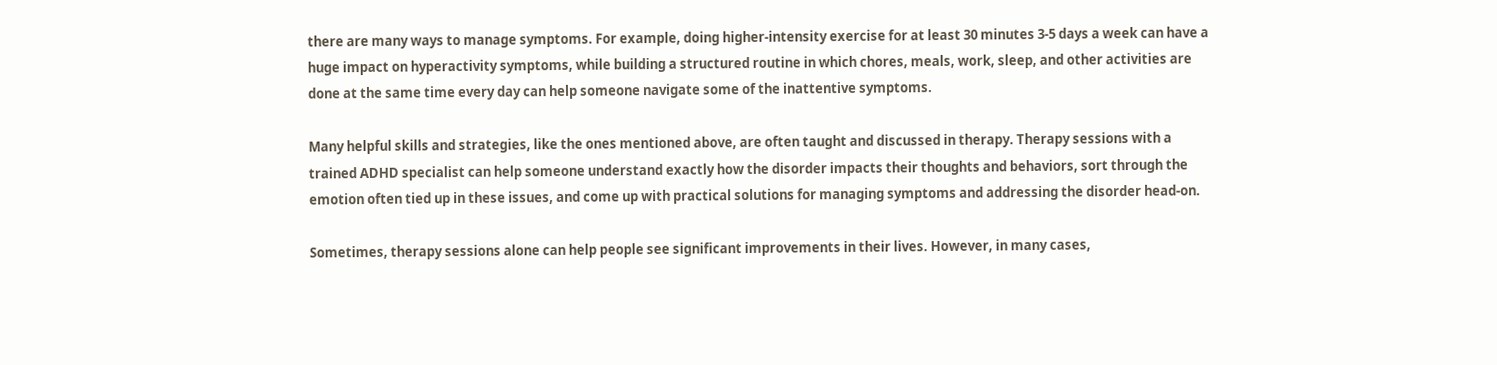there are many ways to manage symptoms. For example, doing higher-intensity exercise for at least 30 minutes 3-5 days a week can have a huge impact on hyperactivity symptoms, while building a structured routine in which chores, meals, work, sleep, and other activities are done at the same time every day can help someone navigate some of the inattentive symptoms.

Many helpful skills and strategies, like the ones mentioned above, are often taught and discussed in therapy. Therapy sessions with a trained ADHD specialist can help someone understand exactly how the disorder impacts their thoughts and behaviors, sort through the emotion often tied up in these issues, and come up with practical solutions for managing symptoms and addressing the disorder head-on.

Sometimes, therapy sessions alone can help people see significant improvements in their lives. However, in many cases,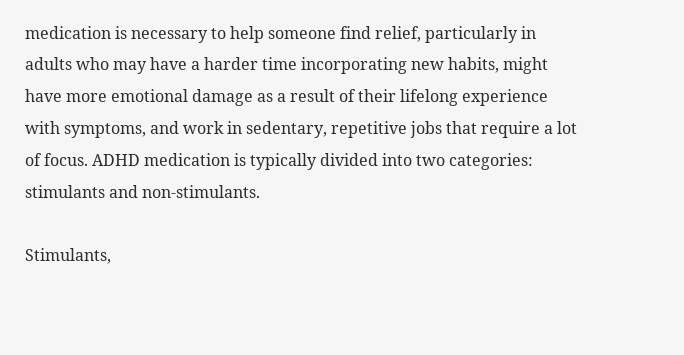medication is necessary to help someone find relief, particularly in adults who may have a harder time incorporating new habits, might have more emotional damage as a result of their lifelong experience with symptoms, and work in sedentary, repetitive jobs that require a lot of focus. ADHD medication is typically divided into two categories: stimulants and non-stimulants.

Stimulants,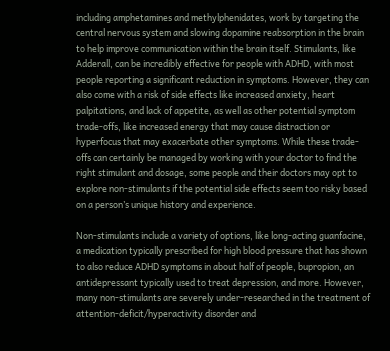including amphetamines and methylphenidates, work by targeting the central nervous system and slowing dopamine reabsorption in the brain to help improve communication within the brain itself. Stimulants, like Adderall, can be incredibly effective for people with ADHD, with most people reporting a significant reduction in symptoms. However, they can also come with a risk of side effects like increased anxiety, heart palpitations, and lack of appetite, as well as other potential symptom trade-offs, like increased energy that may cause distraction or hyperfocus that may exacerbate other symptoms. While these trade-offs can certainly be managed by working with your doctor to find the right stimulant and dosage, some people and their doctors may opt to explore non-stimulants if the potential side effects seem too risky based on a person’s unique history and experience.

Non-stimulants include a variety of options, like long-acting guanfacine, a medication typically prescribed for high blood pressure that has shown to also reduce ADHD symptoms in about half of people, bupropion, an antidepressant typically used to treat depression, and more. However, many non-stimulants are severely under-researched in the treatment of attention-deficit/hyperactivity disorder and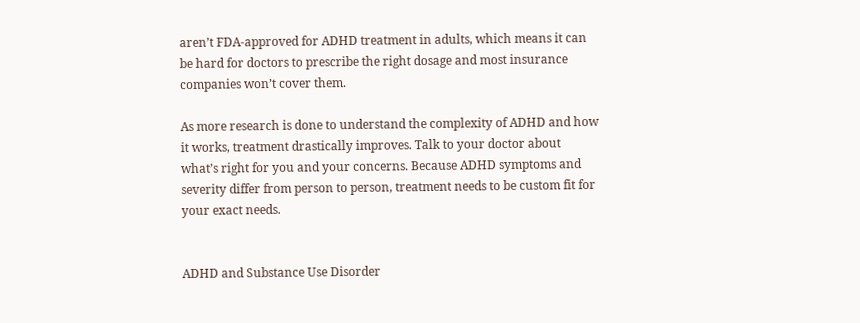aren’t FDA-approved for ADHD treatment in adults, which means it can be hard for doctors to prescribe the right dosage and most insurance companies won’t cover them.

As more research is done to understand the complexity of ADHD and how it works, treatment drastically improves. Talk to your doctor about what’s right for you and your concerns. Because ADHD symptoms and severity differ from person to person, treatment needs to be custom fit for your exact needs.


ADHD and Substance Use Disorder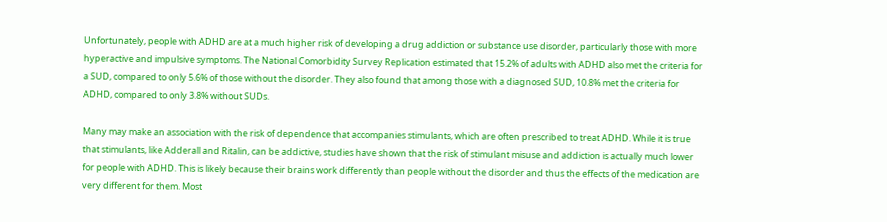Unfortunately, people with ADHD are at a much higher risk of developing a drug addiction or substance use disorder, particularly those with more hyperactive and impulsive symptoms. The National Comorbidity Survey Replication estimated that 15.2% of adults with ADHD also met the criteria for a SUD, compared to only 5.6% of those without the disorder. They also found that among those with a diagnosed SUD, 10.8% met the criteria for ADHD, compared to only 3.8% without SUDs.

Many may make an association with the risk of dependence that accompanies stimulants, which are often prescribed to treat ADHD. While it is true that stimulants, like Adderall and Ritalin, can be addictive, studies have shown that the risk of stimulant misuse and addiction is actually much lower for people with ADHD. This is likely because their brains work differently than people without the disorder and thus the effects of the medication are very different for them. Most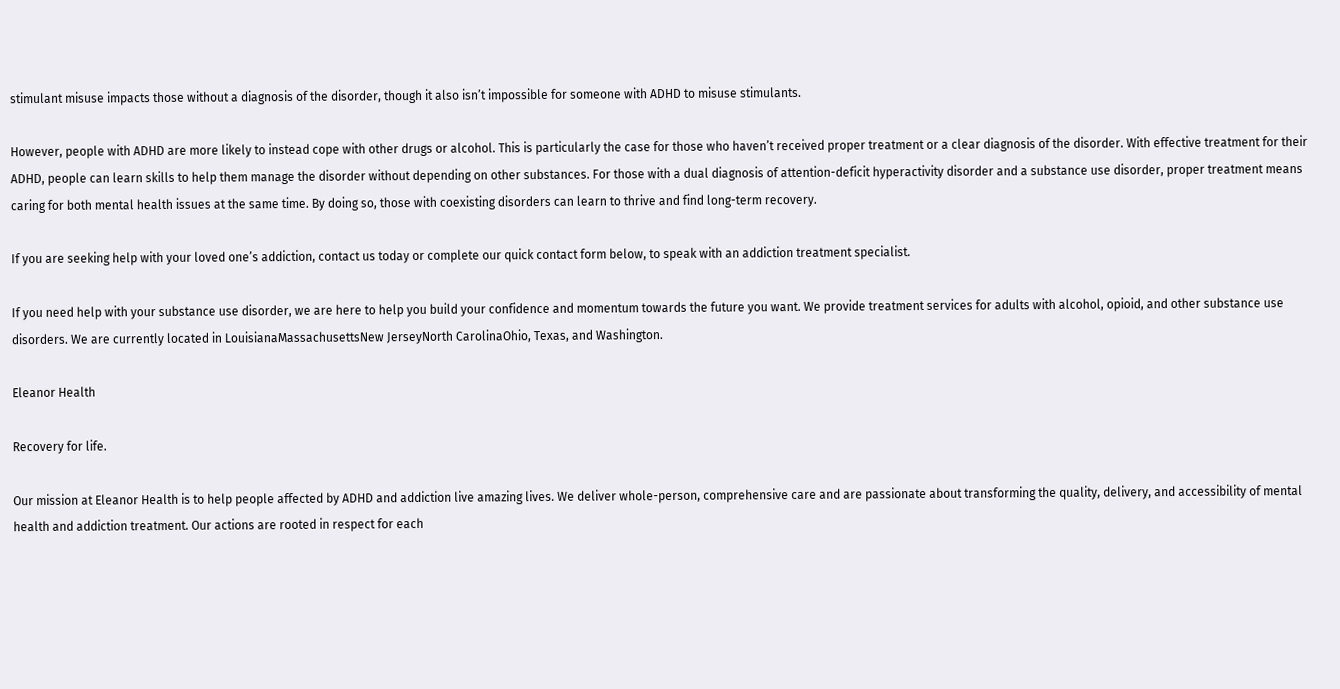stimulant misuse impacts those without a diagnosis of the disorder, though it also isn’t impossible for someone with ADHD to misuse stimulants.

However, people with ADHD are more likely to instead cope with other drugs or alcohol. This is particularly the case for those who haven’t received proper treatment or a clear diagnosis of the disorder. With effective treatment for their ADHD, people can learn skills to help them manage the disorder without depending on other substances. For those with a dual diagnosis of attention-deficit hyperactivity disorder and a substance use disorder, proper treatment means caring for both mental health issues at the same time. By doing so, those with coexisting disorders can learn to thrive and find long-term recovery.

If you are seeking help with your loved one’s addiction, contact us today or complete our quick contact form below, to speak with an addiction treatment specialist.

If you need help with your substance use disorder, we are here to help you build your confidence and momentum towards the future you want. We provide treatment services for adults with alcohol, opioid, and other substance use disorders. We are currently located in LouisianaMassachusettsNew JerseyNorth CarolinaOhio, Texas, and Washington.

Eleanor Health

Recovery for life.

Our mission at Eleanor Health is to help people affected by ADHD and addiction live amazing lives. We deliver whole-person, comprehensive care and are passionate about transforming the quality, delivery, and accessibility of mental health and addiction treatment. Our actions are rooted in respect for each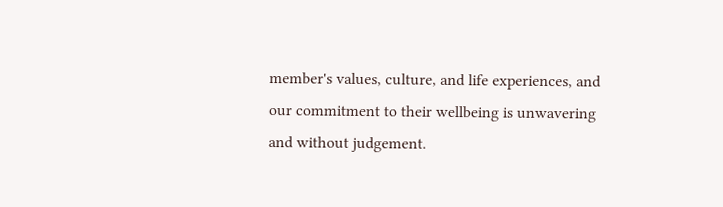member's values, culture, and life experiences, and our commitment to their wellbeing is unwavering and without judgement.